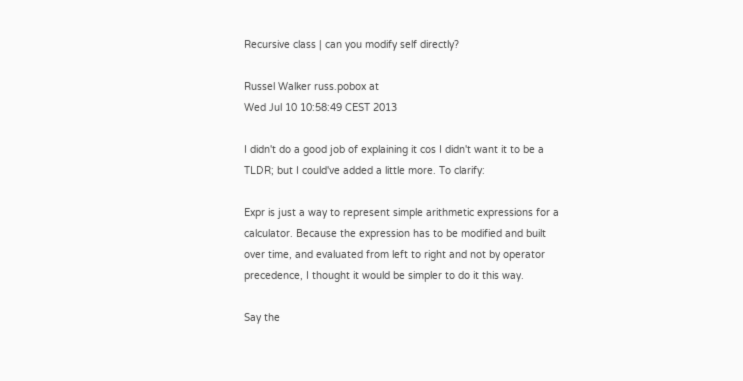Recursive class | can you modify self directly?

Russel Walker russ.pobox at
Wed Jul 10 10:58:49 CEST 2013

I didn't do a good job of explaining it cos I didn't want it to be a TLDR; but I could've added a little more. To clarify:

Expr is just a way to represent simple arithmetic expressions for a calculator. Because the expression has to be modified and built over time, and evaluated from left to right and not by operator precedence, I thought it would be simpler to do it this way.

Say the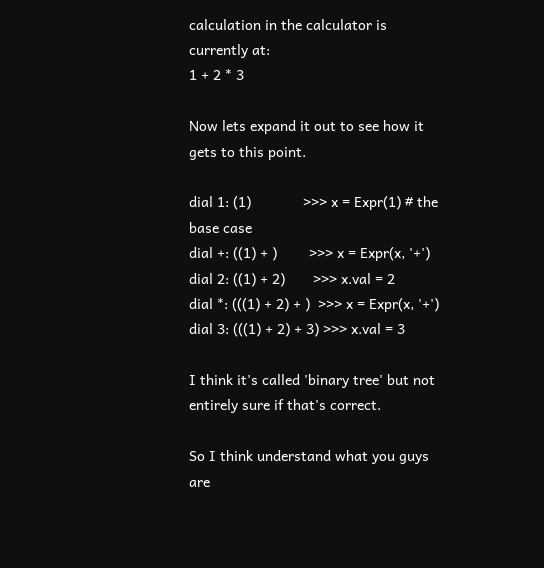calculation in the calculator is currently at:
1 + 2 * 3

Now lets expand it out to see how it gets to this point.

dial 1: (1)             >>> x = Expr(1) # the base case
dial +: ((1) + )        >>> x = Expr(x, '+')
dial 2: ((1) + 2)       >>> x.val = 2
dial *: (((1) + 2) + )  >>> x = Expr(x, '+')
dial 3: (((1) + 2) + 3) >>> x.val = 3

I think it's called 'binary tree' but not entirely sure if that's correct.

So I think understand what you guys are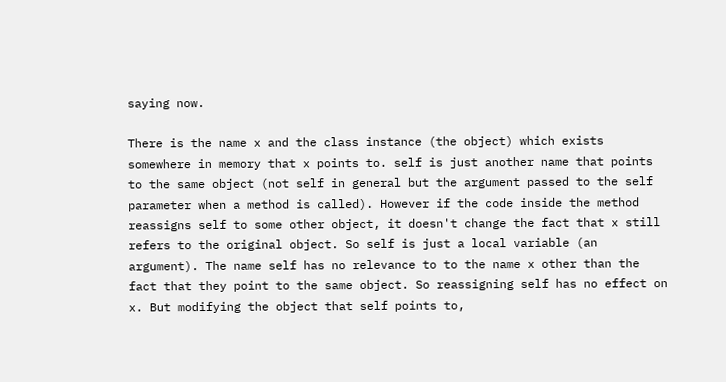saying now.

There is the name x and the class instance (the object) which exists somewhere in memory that x points to. self is just another name that points to the same object (not self in general but the argument passed to the self parameter when a method is called). However if the code inside the method reassigns self to some other object, it doesn't change the fact that x still refers to the original object. So self is just a local variable (an argument). The name self has no relevance to to the name x other than the fact that they point to the same object. So reassigning self has no effect on x. But modifying the object that self points to,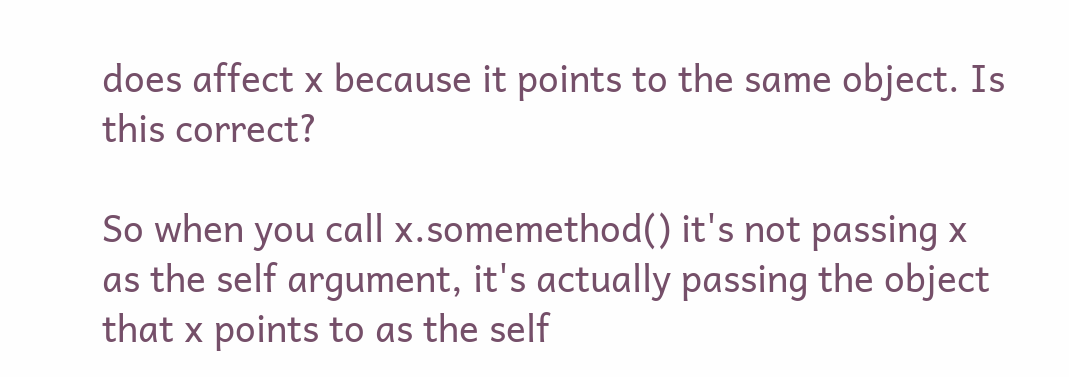does affect x because it points to the same object. Is this correct?

So when you call x.somemethod() it's not passing x as the self argument, it's actually passing the object that x points to as the self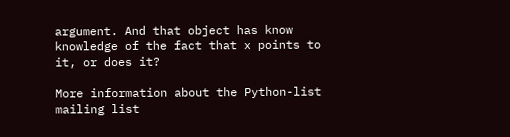argument. And that object has know knowledge of the fact that x points to it, or does it?

More information about the Python-list mailing list